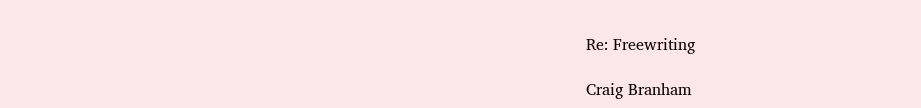Re: Freewriting

Craig Branham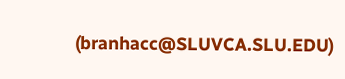(branhacc@SLUVCA.SLU.EDU)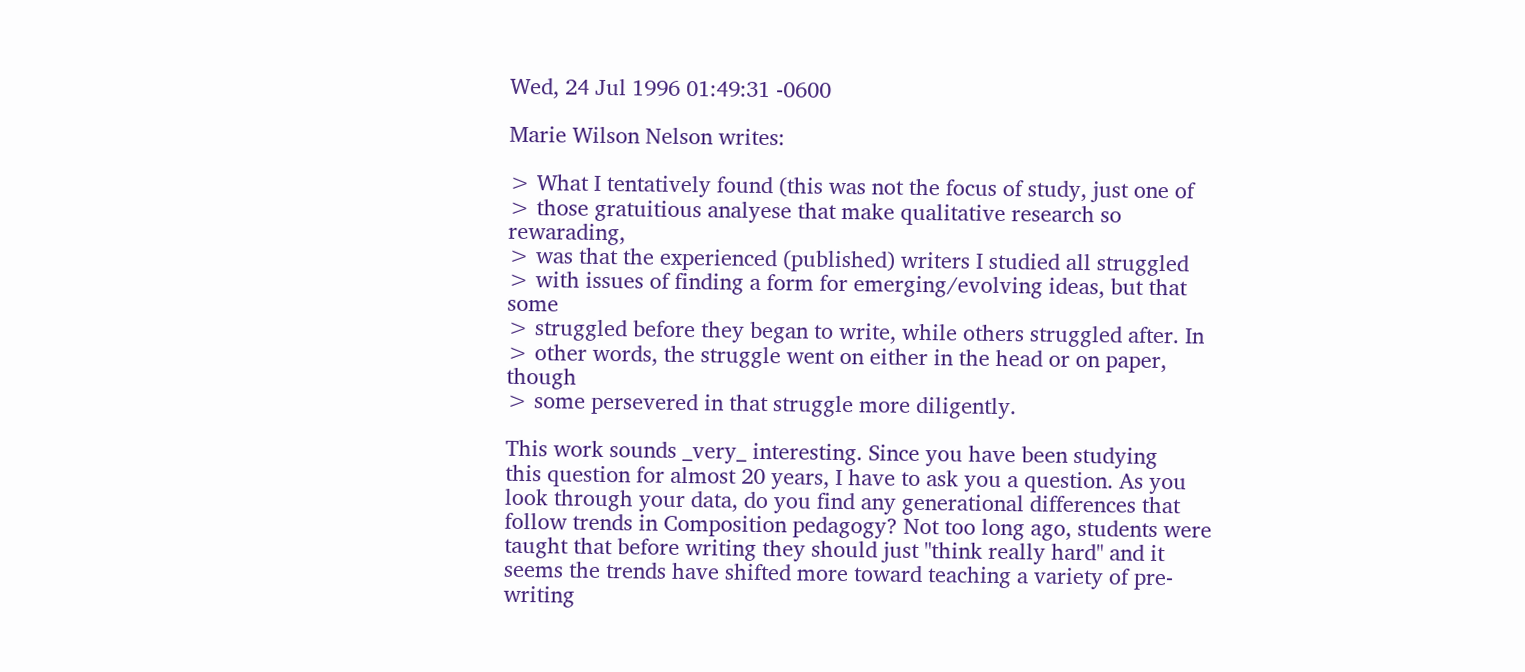Wed, 24 Jul 1996 01:49:31 -0600

Marie Wilson Nelson writes:

> What I tentatively found (this was not the focus of study, just one of
> those gratuitious analyese that make qualitative research so rewarading,
> was that the experienced (published) writers I studied all struggled
> with issues of finding a form for emerging/evolving ideas, but that some
> struggled before they began to write, while others struggled after. In
> other words, the struggle went on either in the head or on paper, though
> some persevered in that struggle more diligently.

This work sounds _very_ interesting. Since you have been studying
this question for almost 20 years, I have to ask you a question. As you
look through your data, do you find any generational differences that
follow trends in Composition pedagogy? Not too long ago, students were
taught that before writing they should just "think really hard" and it
seems the trends have shifted more toward teaching a variety of pre-writing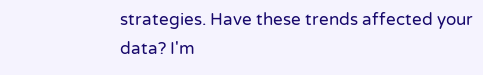strategies. Have these trends affected your data? I'm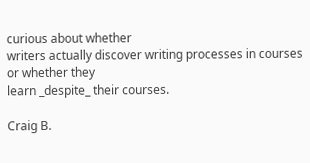curious about whether
writers actually discover writing processes in courses or whether they
learn _despite_ their courses.

Craig B.